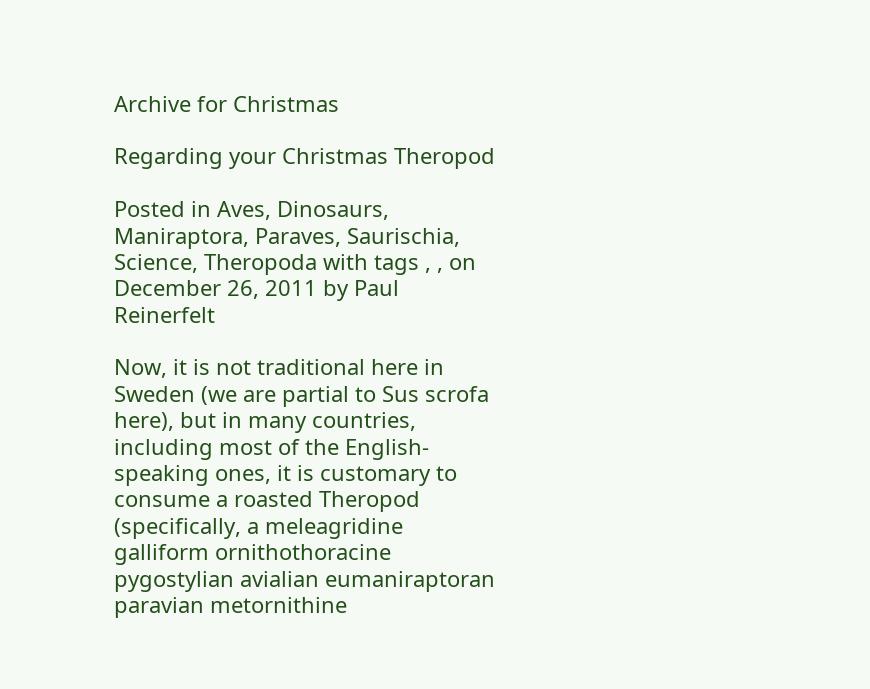Archive for Christmas

Regarding your Christmas Theropod

Posted in Aves, Dinosaurs, Maniraptora, Paraves, Saurischia, Science, Theropoda with tags , , on December 26, 2011 by Paul Reinerfelt

Now, it is not traditional here in Sweden (we are partial to Sus scrofa here), but in many countries, including most of the English-speaking ones, it is customary to consume a roasted Theropod (specifically, a meleagridine galliform ornithothoracine pygostylian avialian eumaniraptoran paravian metornithine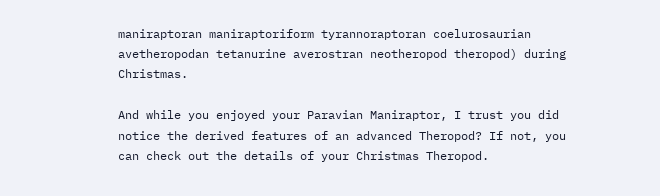maniraptoran maniraptoriform tyrannoraptoran coelurosaurian avetheropodan tetanurine averostran neotheropod theropod) during Christmas.

And while you enjoyed your Paravian Maniraptor, I trust you did notice the derived features of an advanced Theropod? If not, you can check out the details of your Christmas Theropod.